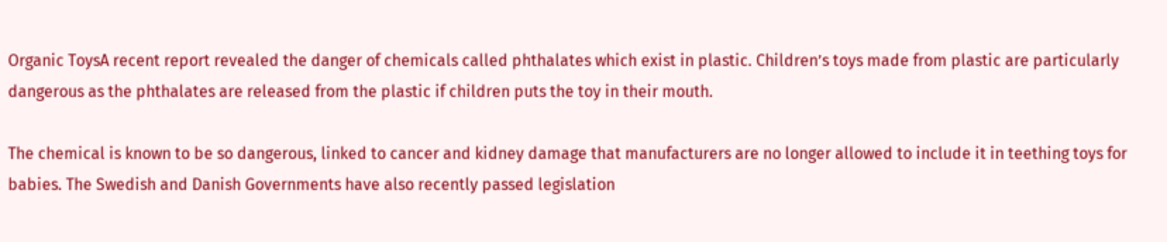Organic ToysA recent report revealed the danger of chemicals called phthalates which exist in plastic. Children’s toys made from plastic are particularly dangerous as the phthalates are released from the plastic if children puts the toy in their mouth.

The chemical is known to be so dangerous, linked to cancer and kidney damage that manufacturers are no longer allowed to include it in teething toys for babies. The Swedish and Danish Governments have also recently passed legislation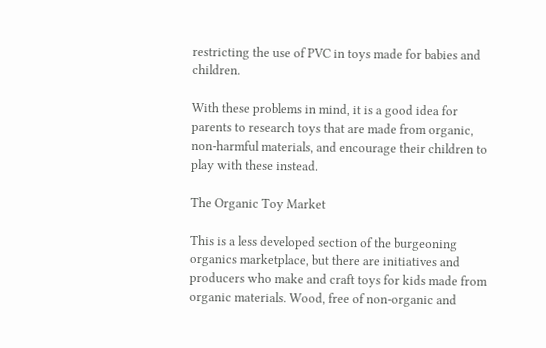restricting the use of PVC in toys made for babies and children.

With these problems in mind, it is a good idea for parents to research toys that are made from organic, non-harmful materials, and encourage their children to play with these instead.

The Organic Toy Market

This is a less developed section of the burgeoning organics marketplace, but there are initiatives and producers who make and craft toys for kids made from organic materials. Wood, free of non-organic and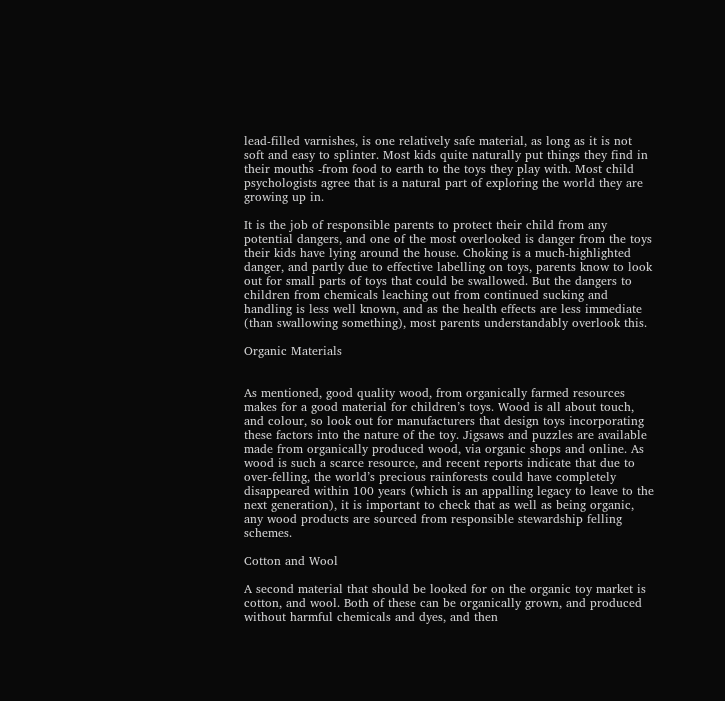lead-filled varnishes, is one relatively safe material, as long as it is not soft and easy to splinter. Most kids quite naturally put things they find in their mouths -from food to earth to the toys they play with. Most child psychologists agree that is a natural part of exploring the world they are growing up in.

It is the job of responsible parents to protect their child from any potential dangers, and one of the most overlooked is danger from the toys their kids have lying around the house. Choking is a much-highlighted danger, and partly due to effective labelling on toys, parents know to look out for small parts of toys that could be swallowed. But the dangers to children from chemicals leaching out from continued sucking and handling is less well known, and as the health effects are less immediate (than swallowing something), most parents understandably overlook this.

Organic Materials


As mentioned, good quality wood, from organically farmed resources makes for a good material for children’s toys. Wood is all about touch, and colour, so look out for manufacturers that design toys incorporating these factors into the nature of the toy. Jigsaws and puzzles are available made from organically produced wood, via organic shops and online. As wood is such a scarce resource, and recent reports indicate that due to over-felling, the world’s precious rainforests could have completely disappeared within 100 years (which is an appalling legacy to leave to the next generation), it is important to check that as well as being organic, any wood products are sourced from responsible stewardship felling schemes.

Cotton and Wool

A second material that should be looked for on the organic toy market is cotton, and wool. Both of these can be organically grown, and produced without harmful chemicals and dyes, and then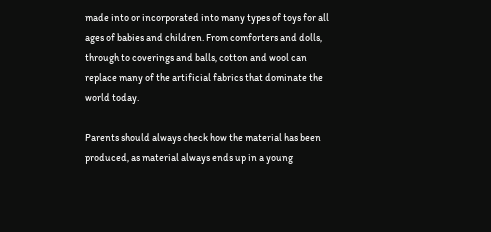made into or incorporated into many types of toys for all ages of babies and children. From comforters and dolls, through to coverings and balls, cotton and wool can replace many of the artificial fabrics that dominate the world today.

Parents should always check how the material has been produced, as material always ends up in a young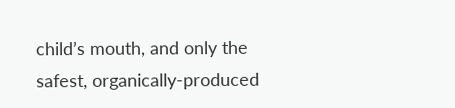child’s mouth, and only the safest, organically-produced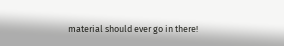material should ever go in there!